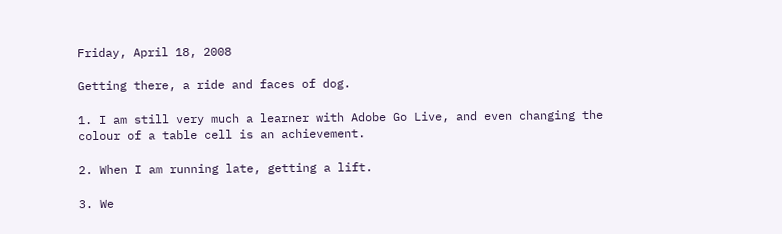Friday, April 18, 2008

Getting there, a ride and faces of dog.

1. I am still very much a learner with Adobe Go Live, and even changing the colour of a table cell is an achievement.

2. When I am running late, getting a lift.

3. We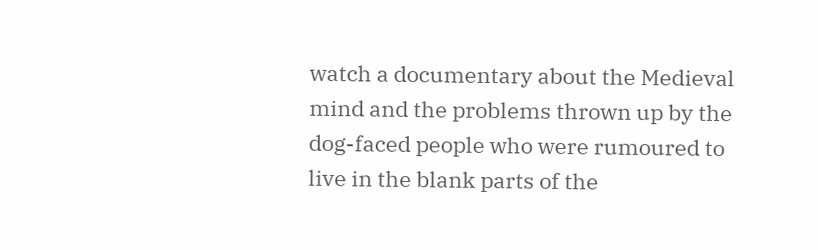watch a documentary about the Medieval mind and the problems thrown up by the dog-faced people who were rumoured to live in the blank parts of the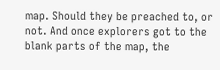map. Should they be preached to, or not. And once explorers got to the blank parts of the map, the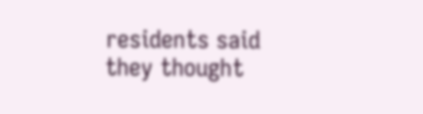residents said they thought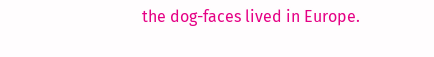the dog-faces lived in Europe.